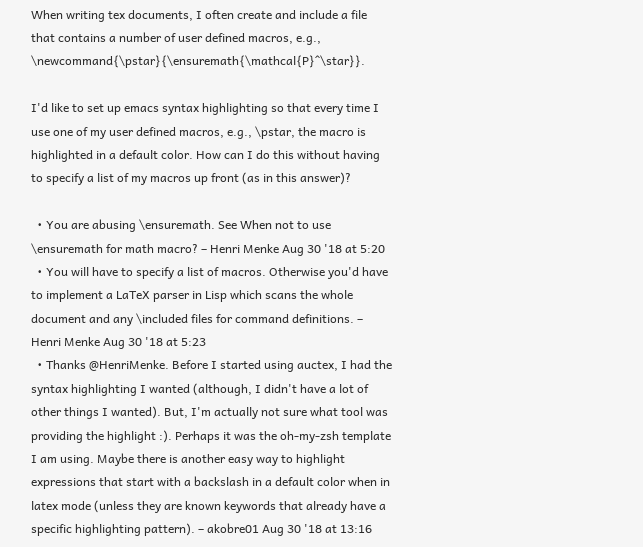When writing tex documents, I often create and include a file that contains a number of user defined macros, e.g., \newcommand{\pstar}{\ensuremath{\mathcal{P}^\star}}.

I'd like to set up emacs syntax highlighting so that every time I use one of my user defined macros, e.g., \pstar, the macro is highlighted in a default color. How can I do this without having to specify a list of my macros up front (as in this answer)?

  • You are abusing \ensuremath. See When not to use \ensuremath for math macro? – Henri Menke Aug 30 '18 at 5:20
  • You will have to specify a list of macros. Otherwise you'd have to implement a LaTeX parser in Lisp which scans the whole document and any \included files for command definitions. – Henri Menke Aug 30 '18 at 5:23
  • Thanks @HenriMenke. Before I started using auctex, I had the syntax highlighting I wanted (although, I didn't have a lot of other things I wanted). But, I'm actually not sure what tool was providing the highlight :). Perhaps it was the oh-my-zsh template I am using. Maybe there is another easy way to highlight expressions that start with a backslash in a default color when in latex mode (unless they are known keywords that already have a specific highlighting pattern). – akobre01 Aug 30 '18 at 13:16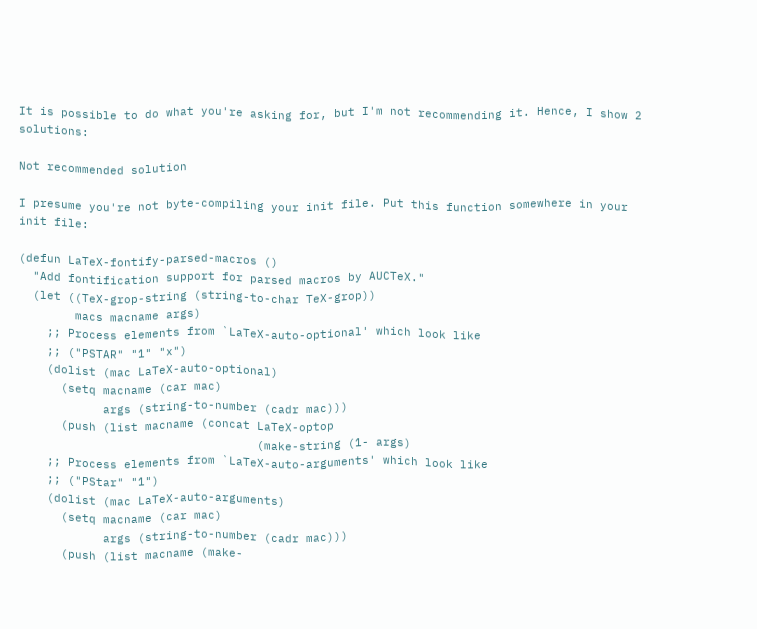It is possible to do what you're asking for, but I'm not recommending it. Hence, I show 2 solutions:

Not recommended solution

I presume you're not byte-compiling your init file. Put this function somewhere in your init file:

(defun LaTeX-fontify-parsed-macros ()
  "Add fontification support for parsed macros by AUCTeX."
  (let ((TeX-grop-string (string-to-char TeX-grop))
        macs macname args)
    ;; Process elements from `LaTeX-auto-optional' which look like
    ;; ("PSTAR" "1" "x")
    (dolist (mac LaTeX-auto-optional)
      (setq macname (car mac)
            args (string-to-number (cadr mac)))
      (push (list macname (concat LaTeX-optop
                                  (make-string (1- args)
    ;; Process elements from `LaTeX-auto-arguments' which look like
    ;; ("PStar" "1")
    (dolist (mac LaTeX-auto-arguments)
      (setq macname (car mac)
            args (string-to-number (cadr mac)))
      (push (list macname (make-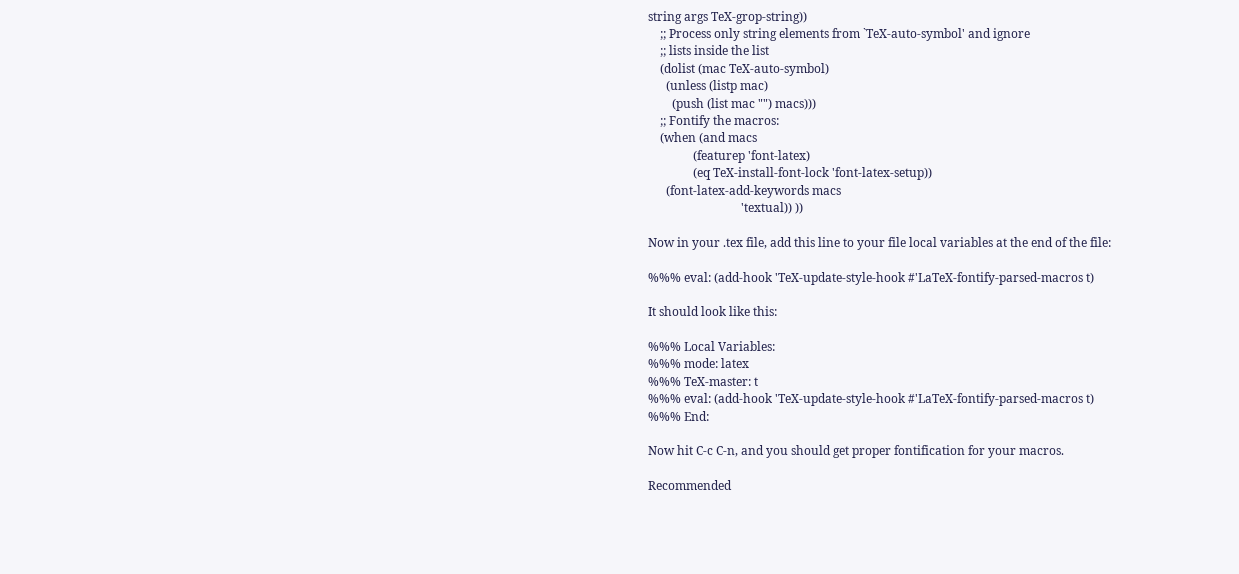string args TeX-grop-string))
    ;; Process only string elements from `TeX-auto-symbol' and ignore
    ;; lists inside the list
    (dolist (mac TeX-auto-symbol)
      (unless (listp mac)
        (push (list mac "") macs)))
    ;; Fontify the macros:
    (when (and macs
               (featurep 'font-latex)
               (eq TeX-install-font-lock 'font-latex-setup))
      (font-latex-add-keywords macs
                               'textual)) ))

Now in your .tex file, add this line to your file local variables at the end of the file:

%%% eval: (add-hook 'TeX-update-style-hook #'LaTeX-fontify-parsed-macros t)

It should look like this:

%%% Local Variables:
%%% mode: latex
%%% TeX-master: t
%%% eval: (add-hook 'TeX-update-style-hook #'LaTeX-fontify-parsed-macros t)
%%% End:

Now hit C-c C-n, and you should get proper fontification for your macros.

Recommended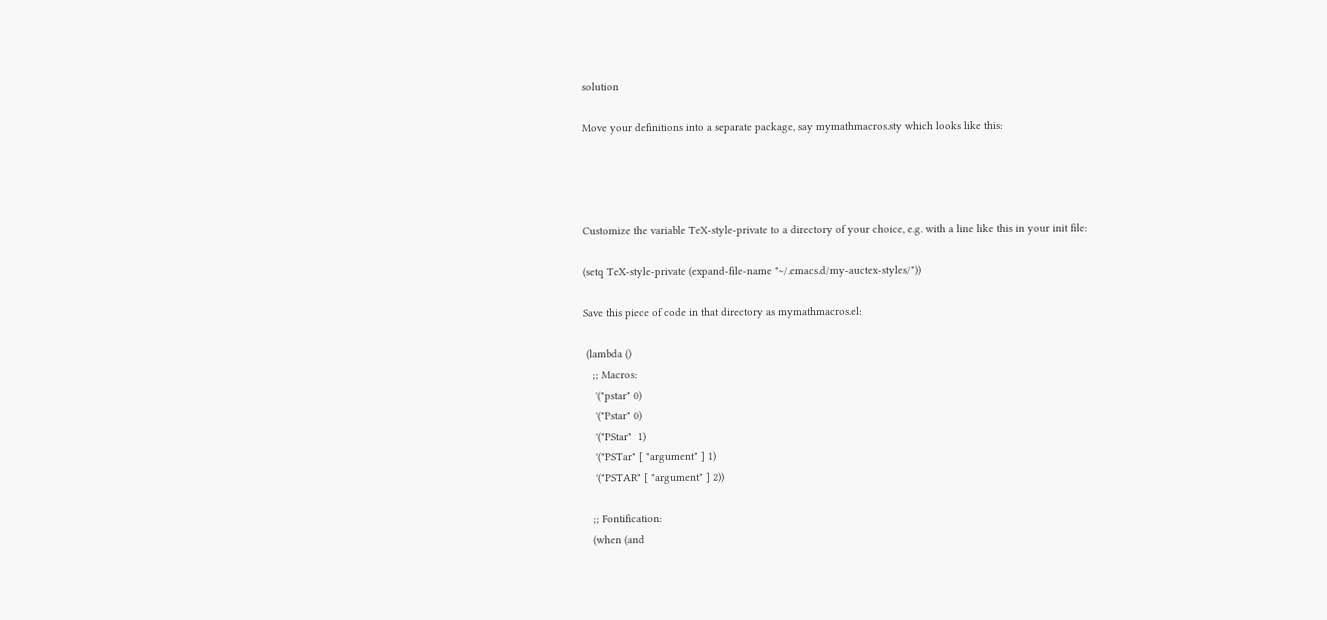solution

Move your definitions into a separate package, say mymathmacros.sty which looks like this:




Customize the variable TeX-style-private to a directory of your choice, e.g. with a line like this in your init file:

(setq TeX-style-private (expand-file-name "~/.emacs.d/my-auctex-styles/"))

Save this piece of code in that directory as mymathmacros.el:

 (lambda ()
   ;; Macros:
    '("pstar" 0)
    '("Pstar" 0)
    '("PStar"  1)
    '("PSTar" [ "argument" ] 1)
    '("PSTAR" [ "argument" ] 2))

   ;; Fontification:
   (when (and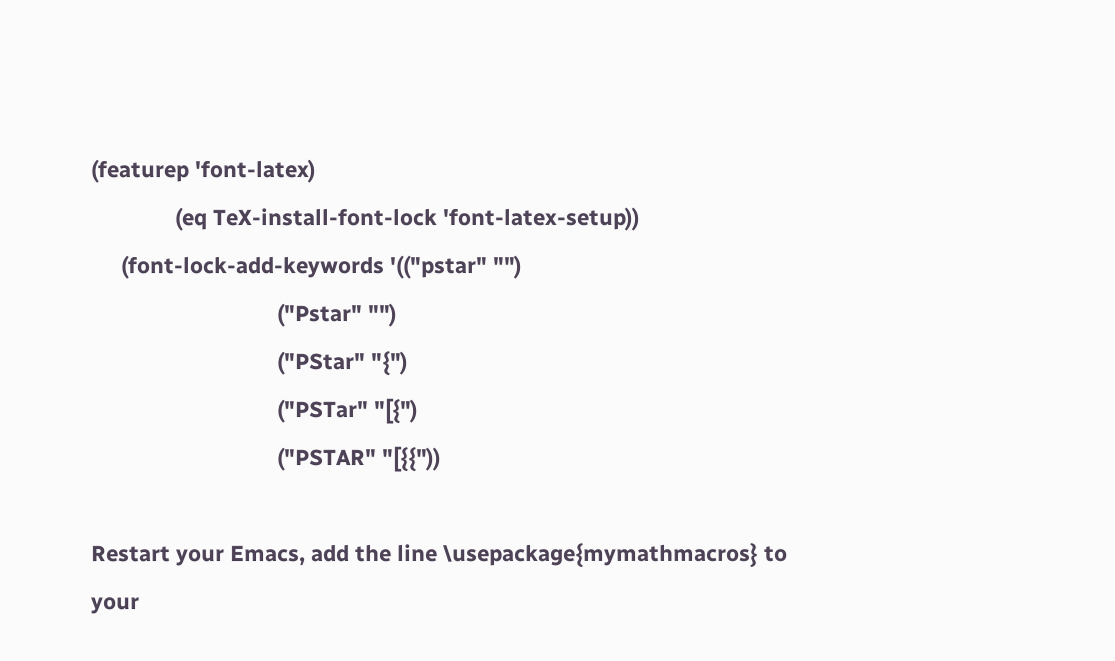(featurep 'font-latex)
              (eq TeX-install-font-lock 'font-latex-setup))
     (font-lock-add-keywords '(("pstar" "")
                               ("Pstar" "")
                               ("PStar" "{")
                               ("PSTar" "[{")
                               ("PSTAR" "[{{"))

Restart your Emacs, add the line \usepackage{mymathmacros} to your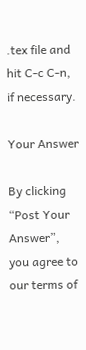.tex file and hit C-c C-n, if necessary.

Your Answer

By clicking “Post Your Answer”, you agree to our terms of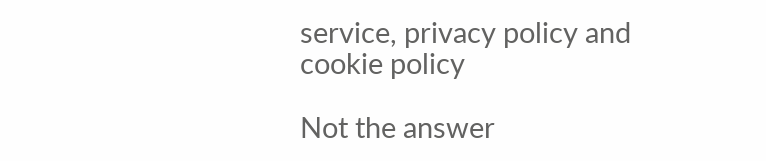service, privacy policy and cookie policy

Not the answer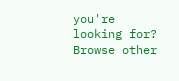you're looking for? Browse other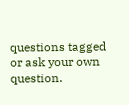questions tagged or ask your own question.